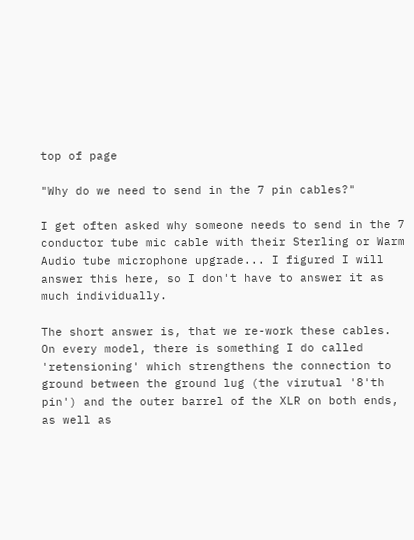top of page

"Why do we need to send in the 7 pin cables?"

I get often asked why someone needs to send in the 7 conductor tube mic cable with their Sterling or Warm Audio tube microphone upgrade... I figured I will answer this here, so I don't have to answer it as much individually.

The short answer is, that we re-work these cables. On every model, there is something I do called 'retensioning' which strengthens the connection to ground between the ground lug (the virutual '8'th pin') and the outer barrel of the XLR on both ends, as well as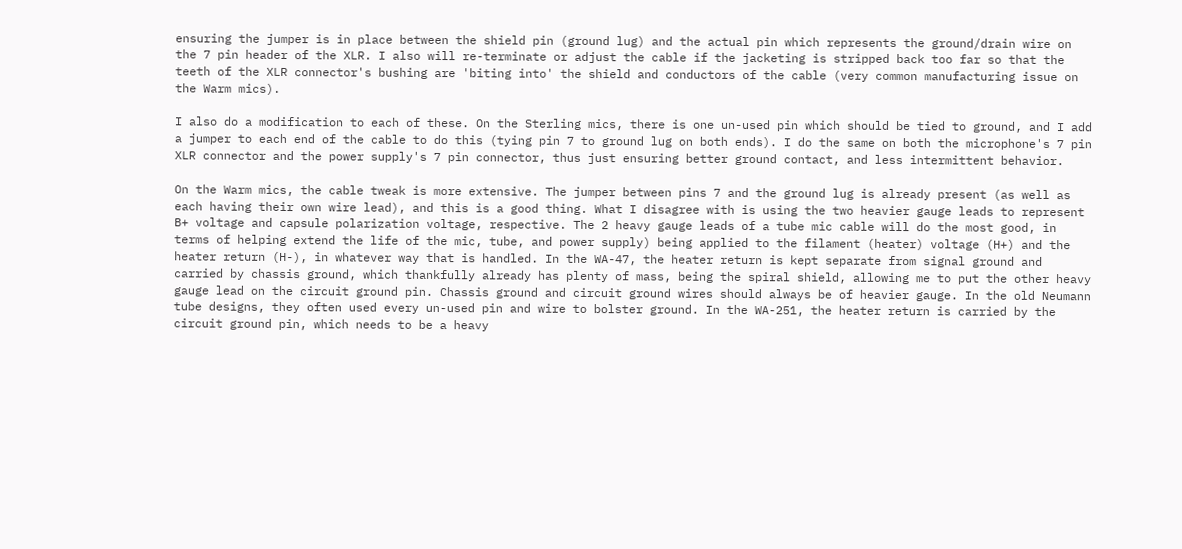ensuring the jumper is in place between the shield pin (ground lug) and the actual pin which represents the ground/drain wire on the 7 pin header of the XLR. I also will re-terminate or adjust the cable if the jacketing is stripped back too far so that the teeth of the XLR connector's bushing are 'biting into' the shield and conductors of the cable (very common manufacturing issue on the Warm mics).

I also do a modification to each of these. On the Sterling mics, there is one un-used pin which should be tied to ground, and I add a jumper to each end of the cable to do this (tying pin 7 to ground lug on both ends). I do the same on both the microphone's 7 pin XLR connector and the power supply's 7 pin connector, thus just ensuring better ground contact, and less intermittent behavior.

On the Warm mics, the cable tweak is more extensive. The jumper between pins 7 and the ground lug is already present (as well as each having their own wire lead), and this is a good thing. What I disagree with is using the two heavier gauge leads to represent B+ voltage and capsule polarization voltage, respective. The 2 heavy gauge leads of a tube mic cable will do the most good, in terms of helping extend the life of the mic, tube, and power supply) being applied to the filament (heater) voltage (H+) and the heater return (H-), in whatever way that is handled. In the WA-47, the heater return is kept separate from signal ground and carried by chassis ground, which thankfully already has plenty of mass, being the spiral shield, allowing me to put the other heavy gauge lead on the circuit ground pin. Chassis ground and circuit ground wires should always be of heavier gauge. In the old Neumann tube designs, they often used every un-used pin and wire to bolster ground. In the WA-251, the heater return is carried by the circuit ground pin, which needs to be a heavy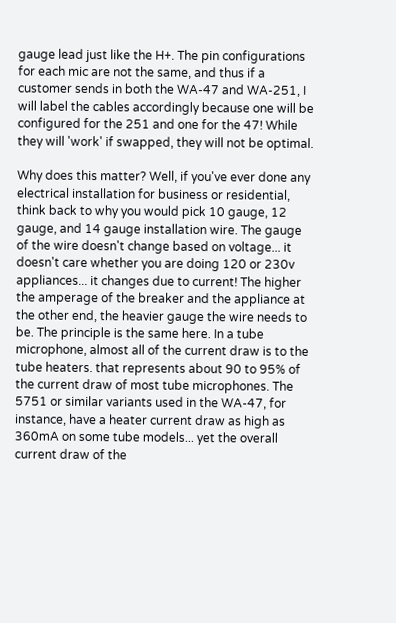gauge lead just like the H+. The pin configurations for each mic are not the same, and thus if a customer sends in both the WA-47 and WA-251, I will label the cables accordingly because one will be configured for the 251 and one for the 47! While they will 'work' if swapped, they will not be optimal.

Why does this matter? Well, if you've ever done any electrical installation for business or residential, think back to why you would pick 10 gauge, 12 gauge, and 14 gauge installation wire. The gauge of the wire doesn't change based on voltage... it doesn't care whether you are doing 120 or 230v appliances... it changes due to current! The higher the amperage of the breaker and the appliance at the other end, the heavier gauge the wire needs to be. The principle is the same here. In a tube microphone, almost all of the current draw is to the tube heaters. that represents about 90 to 95% of the current draw of most tube microphones. The 5751 or similar variants used in the WA-47, for instance, have a heater current draw as high as 360mA on some tube models... yet the overall current draw of the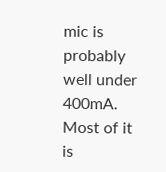mic is probably well under 400mA. Most of it is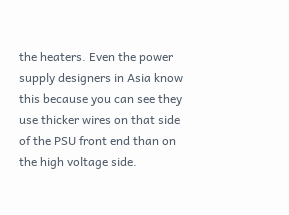the heaters. Even the power supply designers in Asia know this because you can see they use thicker wires on that side of the PSU front end than on the high voltage side.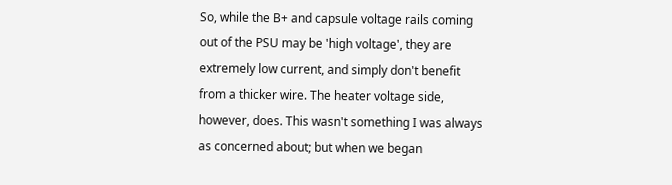So, while the B+ and capsule voltage rails coming out of the PSU may be 'high voltage', they are extremely low current, and simply don't benefit from a thicker wire. The heater voltage side, however, does. This wasn't something I was always as concerned about; but when we began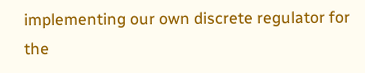implementing our own discrete regulator for the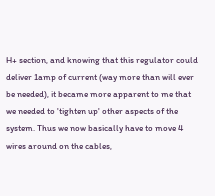H+ section, and knowing that this regulator could deliver 1amp of current (way more than will ever be needed), it became more apparent to me that we needed to 'tighten up' other aspects of the system. Thus we now basically have to move 4 wires around on the cables,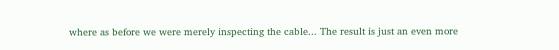where as before we were merely inspecting the cable... The result is just an even more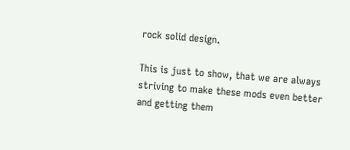rock solid design.

This is just to show, that we are always striving to make these mods even better and getting them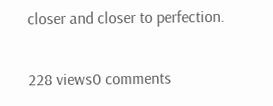closer and closer to perfection.

228 views0 comments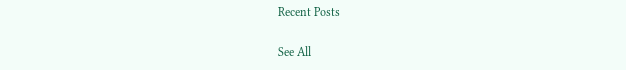Recent Posts

See All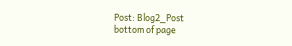Post: Blog2_Post
bottom of page